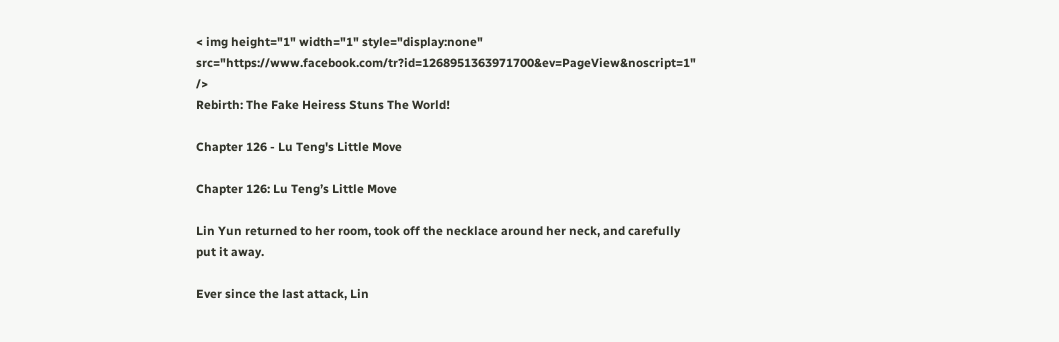< img height="1" width="1" style="display:none" src="https://www.facebook.com/tr?id=1268951363971700&ev=PageView&noscript=1" />
Rebirth: The Fake Heiress Stuns The World!

Chapter 126 - Lu Teng's Little Move

Chapter 126: Lu Teng’s Little Move

Lin Yun returned to her room, took off the necklace around her neck, and carefully put it away.

Ever since the last attack, Lin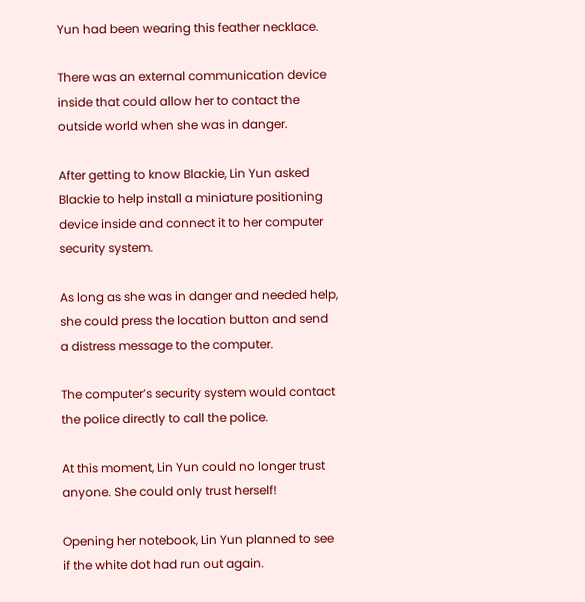Yun had been wearing this feather necklace.

There was an external communication device inside that could allow her to contact the outside world when she was in danger.

After getting to know Blackie, Lin Yun asked Blackie to help install a miniature positioning device inside and connect it to her computer security system.

As long as she was in danger and needed help, she could press the location button and send a distress message to the computer.

The computer’s security system would contact the police directly to call the police.

At this moment, Lin Yun could no longer trust anyone. She could only trust herself!

Opening her notebook, Lin Yun planned to see if the white dot had run out again.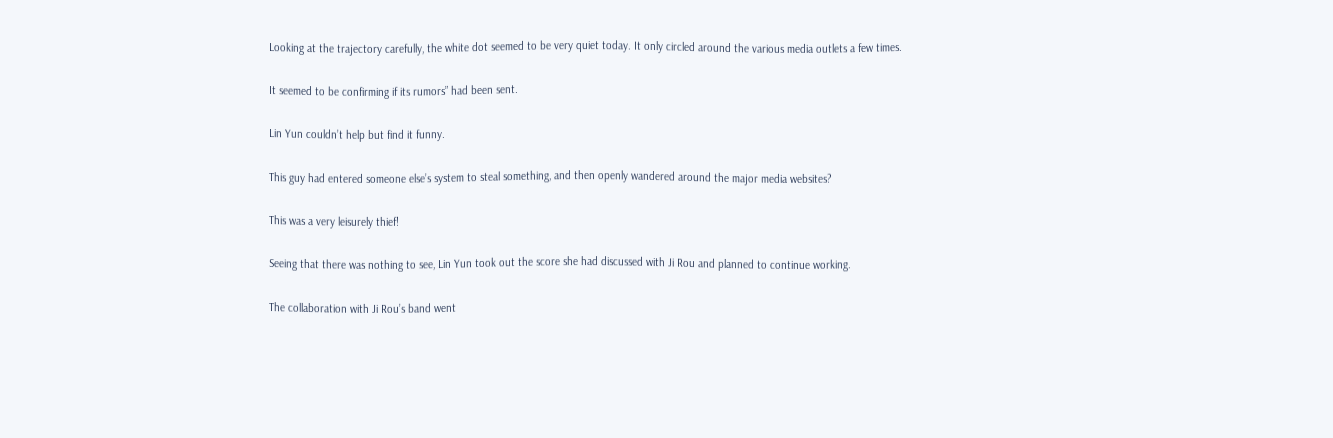Looking at the trajectory carefully, the white dot seemed to be very quiet today. It only circled around the various media outlets a few times.

It seemed to be confirming if its rumors” had been sent.

Lin Yun couldn’t help but find it funny.

This guy had entered someone else’s system to steal something, and then openly wandered around the major media websites?

This was a very leisurely thief!

Seeing that there was nothing to see, Lin Yun took out the score she had discussed with Ji Rou and planned to continue working.

The collaboration with Ji Rou’s band went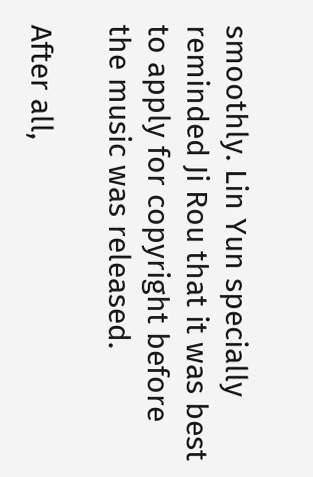smoothly. Lin Yun specially reminded Ji Rou that it was best to apply for copyright before the music was released.

After all,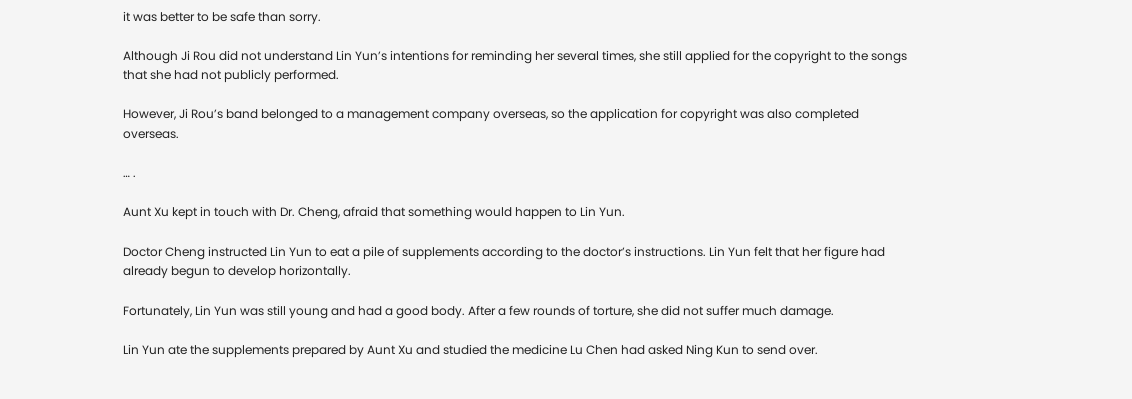it was better to be safe than sorry.

Although Ji Rou did not understand Lin Yun’s intentions for reminding her several times, she still applied for the copyright to the songs that she had not publicly performed.

However, Ji Rou’s band belonged to a management company overseas, so the application for copyright was also completed overseas.

… .

Aunt Xu kept in touch with Dr. Cheng, afraid that something would happen to Lin Yun.

Doctor Cheng instructed Lin Yun to eat a pile of supplements according to the doctor’s instructions. Lin Yun felt that her figure had already begun to develop horizontally.

Fortunately, Lin Yun was still young and had a good body. After a few rounds of torture, she did not suffer much damage.

Lin Yun ate the supplements prepared by Aunt Xu and studied the medicine Lu Chen had asked Ning Kun to send over.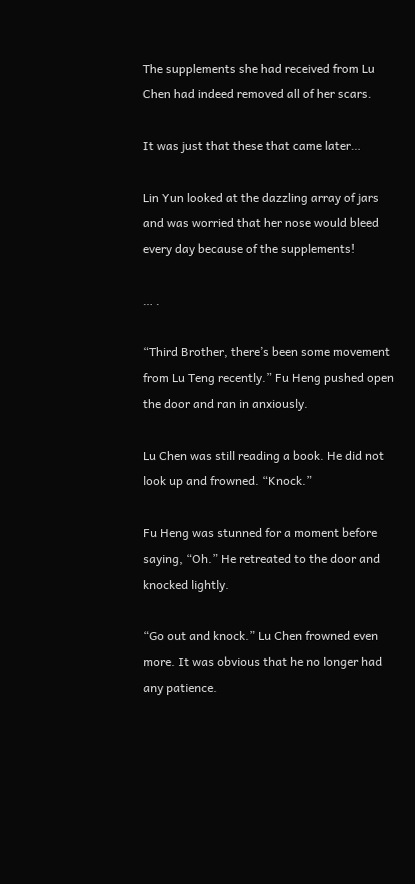The supplements she had received from Lu Chen had indeed removed all of her scars.

It was just that these that came later…

Lin Yun looked at the dazzling array of jars and was worried that her nose would bleed every day because of the supplements!

… .

“Third Brother, there’s been some movement from Lu Teng recently.” Fu Heng pushed open the door and ran in anxiously.

Lu Chen was still reading a book. He did not look up and frowned. “Knock.”

Fu Heng was stunned for a moment before saying, “Oh.” He retreated to the door and knocked lightly.

“Go out and knock.” Lu Chen frowned even more. It was obvious that he no longer had any patience.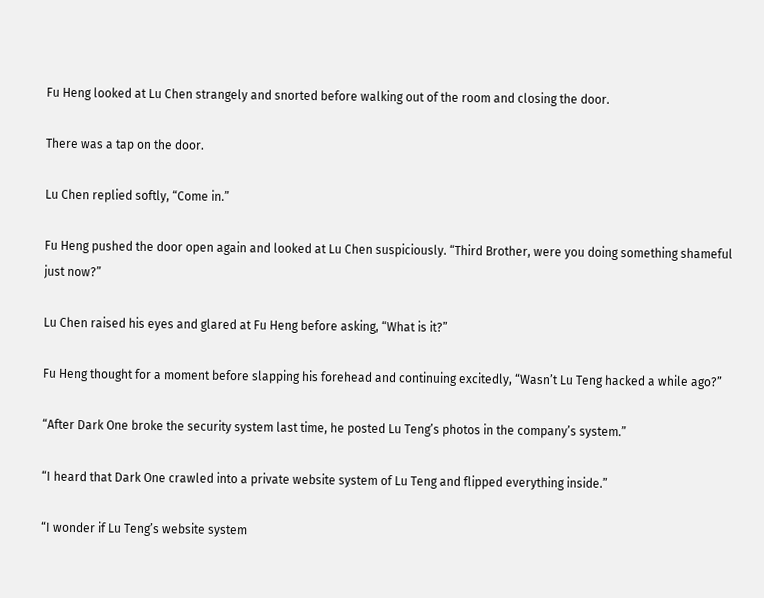Fu Heng looked at Lu Chen strangely and snorted before walking out of the room and closing the door.

There was a tap on the door.

Lu Chen replied softly, “Come in.”

Fu Heng pushed the door open again and looked at Lu Chen suspiciously. “Third Brother, were you doing something shameful just now?”

Lu Chen raised his eyes and glared at Fu Heng before asking, “What is it?”

Fu Heng thought for a moment before slapping his forehead and continuing excitedly, “Wasn’t Lu Teng hacked a while ago?”

“After Dark One broke the security system last time, he posted Lu Teng’s photos in the company’s system.”

“I heard that Dark One crawled into a private website system of Lu Teng and flipped everything inside.”

“I wonder if Lu Teng’s website system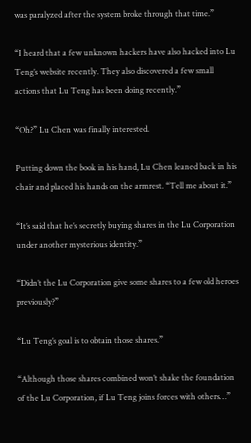was paralyzed after the system broke through that time.”

“I heard that a few unknown hackers have also hacked into Lu Teng’s website recently. They also discovered a few small actions that Lu Teng has been doing recently.”

“Oh?” Lu Chen was finally interested.

Putting down the book in his hand, Lu Chen leaned back in his chair and placed his hands on the armrest. “Tell me about it.”

“It’s said that he’s secretly buying shares in the Lu Corporation under another mysterious identity.”

“Didn’t the Lu Corporation give some shares to a few old heroes previously?”

“Lu Teng’s goal is to obtain those shares.”

“Although those shares combined won’t shake the foundation of the Lu Corporation, if Lu Teng joins forces with others…”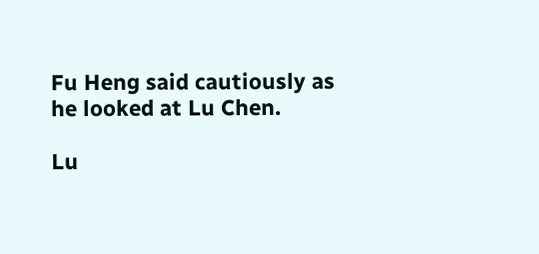Fu Heng said cautiously as he looked at Lu Chen.

Lu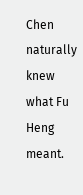Chen naturally knew what Fu Heng meant.